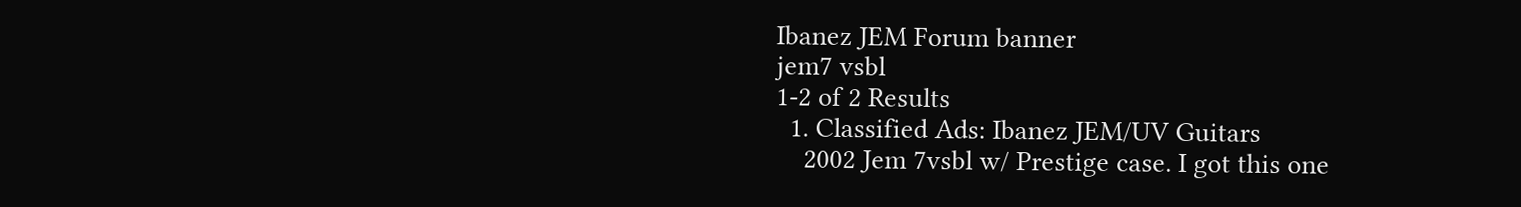Ibanez JEM Forum banner
jem7 vsbl
1-2 of 2 Results
  1. Classified Ads: Ibanez JEM/UV Guitars
    2002 Jem 7vsbl w/ Prestige case. I got this one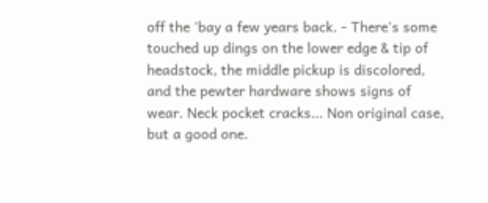off the 'bay a few years back. - There's some touched up dings on the lower edge & tip of headstock, the middle pickup is discolored, and the pewter hardware shows signs of wear. Neck pocket cracks... Non original case, but a good one.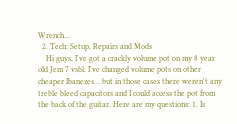Wrench...
  2. Tech: Setup, Repairs and Mods
    Hi guys, I've got a crackly volume pot on my 8 year old Jem 7 vsbl. I've changed volume pots on other cheaper Ibanezes... but in those cases there weren't any treble bleed capacitors and I could access the pot from the back of the guitar. Here are my questions: 1. Is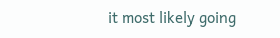it most likely going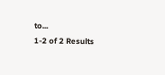to...
1-2 of 2 Results